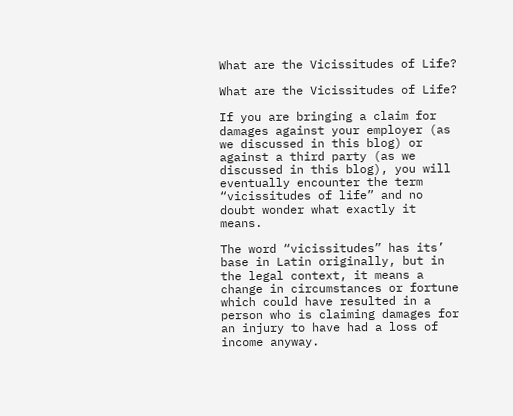What are the Vicissitudes of Life?

What are the Vicissitudes of Life?

If you are bringing a claim for damages against your employer (as we discussed in this blog) or against a third party (as we discussed in this blog), you will eventually encounter the term “vicissitudes of life” and no doubt wonder what exactly it means.

The word “vicissitudes” has its’ base in Latin originally, but in the legal context, it means a change in circumstances or fortune which could have resulted in a person who is claiming damages for an injury to have had a loss of income anyway.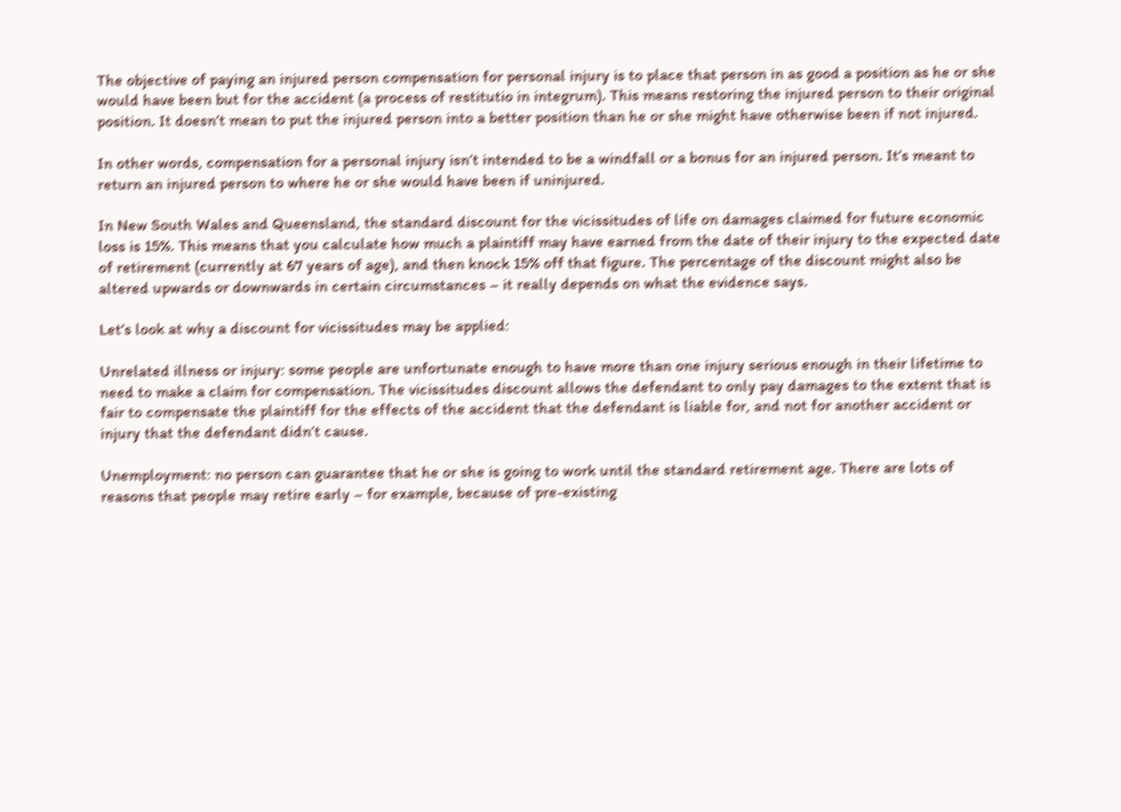The objective of paying an injured person compensation for personal injury is to place that person in as good a position as he or she would have been but for the accident (a process of restitutio in integrum). This means restoring the injured person to their original position. It doesn’t mean to put the injured person into a better position than he or she might have otherwise been if not injured.

In other words, compensation for a personal injury isn’t intended to be a windfall or a bonus for an injured person. It’s meant to return an injured person to where he or she would have been if uninjured.

In New South Wales and Queensland, the standard discount for the vicissitudes of life on damages claimed for future economic loss is 15%. This means that you calculate how much a plaintiff may have earned from the date of their injury to the expected date of retirement (currently at 67 years of age), and then knock 15% off that figure. The percentage of the discount might also be altered upwards or downwards in certain circumstances – it really depends on what the evidence says.

Let’s look at why a discount for vicissitudes may be applied:

Unrelated illness or injury: some people are unfortunate enough to have more than one injury serious enough in their lifetime to need to make a claim for compensation. The vicissitudes discount allows the defendant to only pay damages to the extent that is fair to compensate the plaintiff for the effects of the accident that the defendant is liable for, and not for another accident or injury that the defendant didn’t cause.

Unemployment: no person can guarantee that he or she is going to work until the standard retirement age. There are lots of reasons that people may retire early – for example, because of pre-existing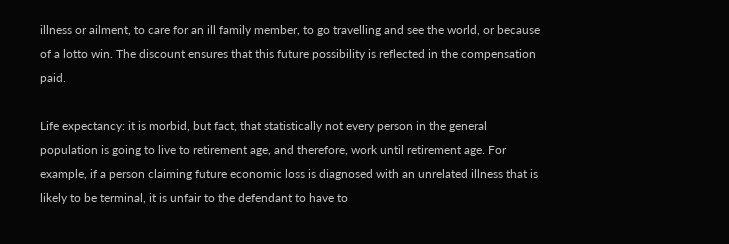illness or ailment, to care for an ill family member, to go travelling and see the world, or because of a lotto win. The discount ensures that this future possibility is reflected in the compensation paid.

Life expectancy: it is morbid, but fact, that statistically not every person in the general population is going to live to retirement age, and therefore, work until retirement age. For example, if a person claiming future economic loss is diagnosed with an unrelated illness that is likely to be terminal, it is unfair to the defendant to have to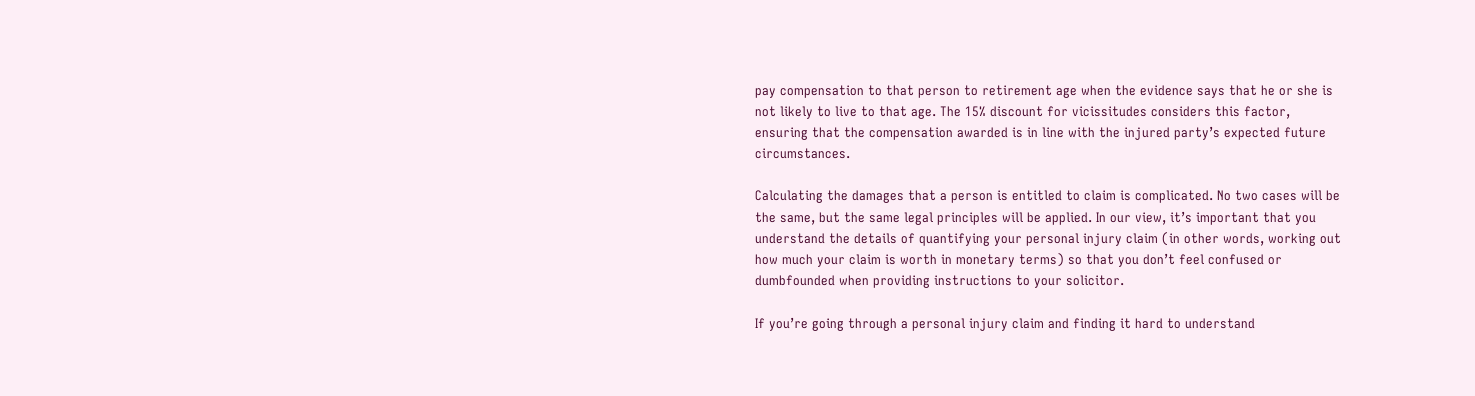pay compensation to that person to retirement age when the evidence says that he or she is not likely to live to that age. The 15% discount for vicissitudes considers this factor, ensuring that the compensation awarded is in line with the injured party’s expected future circumstances.

Calculating the damages that a person is entitled to claim is complicated. No two cases will be the same, but the same legal principles will be applied. In our view, it’s important that you understand the details of quantifying your personal injury claim (in other words, working out how much your claim is worth in monetary terms) so that you don’t feel confused or dumbfounded when providing instructions to your solicitor.

If you’re going through a personal injury claim and finding it hard to understand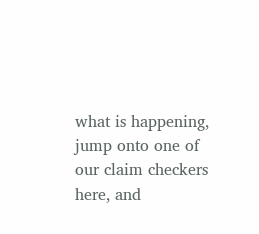what is happening, jump onto one of our claim checkers here, and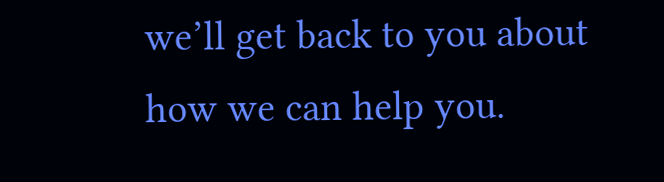we’ll get back to you about how we can help you.